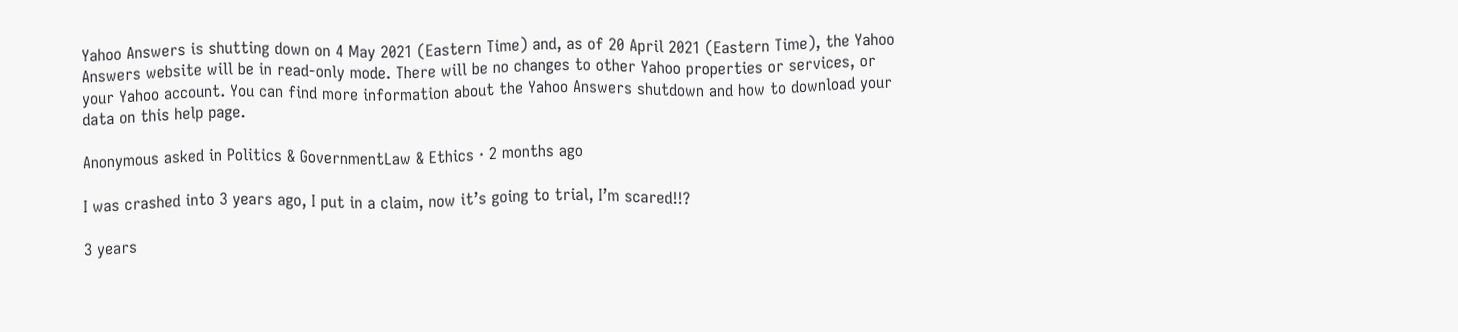Yahoo Answers is shutting down on 4 May 2021 (Eastern Time) and, as of 20 April 2021 (Eastern Time), the Yahoo Answers website will be in read-only mode. There will be no changes to other Yahoo properties or services, or your Yahoo account. You can find more information about the Yahoo Answers shutdown and how to download your data on this help page.

Anonymous asked in Politics & GovernmentLaw & Ethics · 2 months ago

I was crashed into 3 years ago, I put in a claim, now it’s going to trial, I’m scared!!?

3 years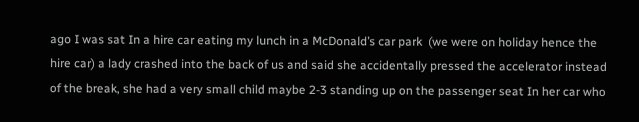ago I was sat In a hire car eating my lunch in a McDonald’s car park  (we were on holiday hence the hire car) a lady crashed into the back of us and said she accidentally pressed the accelerator instead of the break, she had a very small child maybe 2-3 standing up on the passenger seat In her car who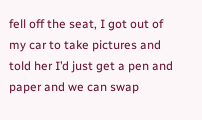fell off the seat, I got out of my car to take pictures and told her I’d just get a pen and paper and we can swap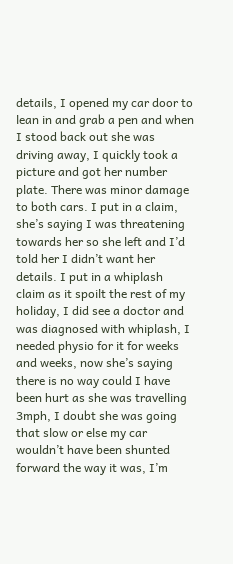details, I opened my car door to lean in and grab a pen and when I stood back out she was driving away, I quickly took a picture and got her number plate. There was minor damage to both cars. I put in a claim, she’s saying I was threatening towards her so she left and I’d told her I didn’t want her details. I put in a whiplash claim as it spoilt the rest of my holiday, I did see a doctor and was diagnosed with whiplash, I needed physio for it for weeks and weeks, now she’s saying there is no way could I have been hurt as she was travelling 3mph, I doubt she was going that slow or else my car wouldn’t have been shunted forward the way it was, I’m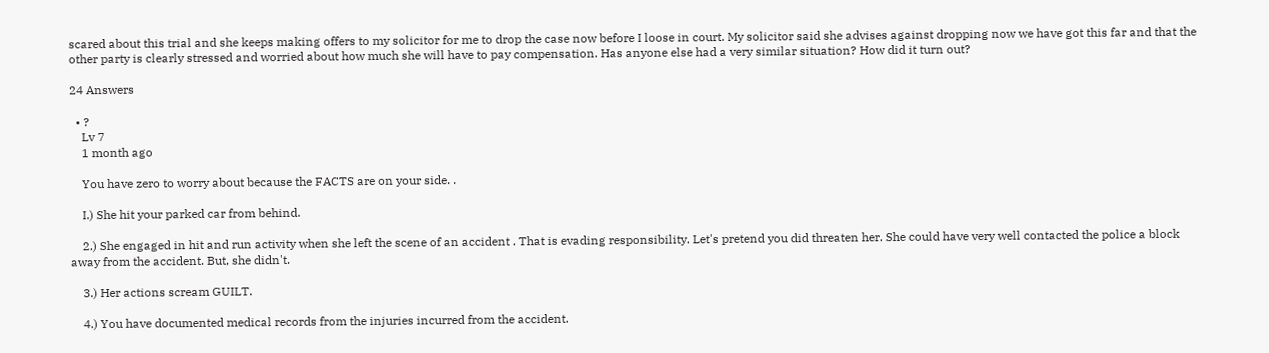scared about this trial and she keeps making offers to my solicitor for me to drop the case now before I loose in court. My solicitor said she advises against dropping now we have got this far and that the other party is clearly stressed and worried about how much she will have to pay compensation. Has anyone else had a very similar situation? How did it turn out?

24 Answers

  • ?
    Lv 7
    1 month ago

    You have zero to worry about because the FACTS are on your side. .

    I.) She hit your parked car from behind.

    2.) She engaged in hit and run activity when she left the scene of an accident . That is evading responsibility. Let's pretend you did threaten her. She could have very well contacted the police a block away from the accident. But, she didn't.

    3.) Her actions scream GUILT.

    4.) You have documented medical records from the injuries incurred from the accident.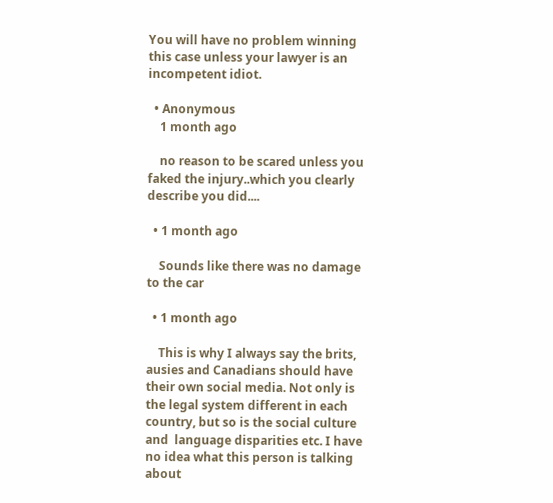You will have no problem winning this case unless your lawyer is an incompetent idiot.

  • Anonymous
    1 month ago

    no reason to be scared unless you faked the injury..which you clearly describe you did....

  • 1 month ago

    Sounds like there was no damage to the car

  • 1 month ago

    This is why I always say the brits, ausies and Canadians should have their own social media. Not only is the legal system different in each country, but so is the social culture and  language disparities etc. I have no idea what this person is talking about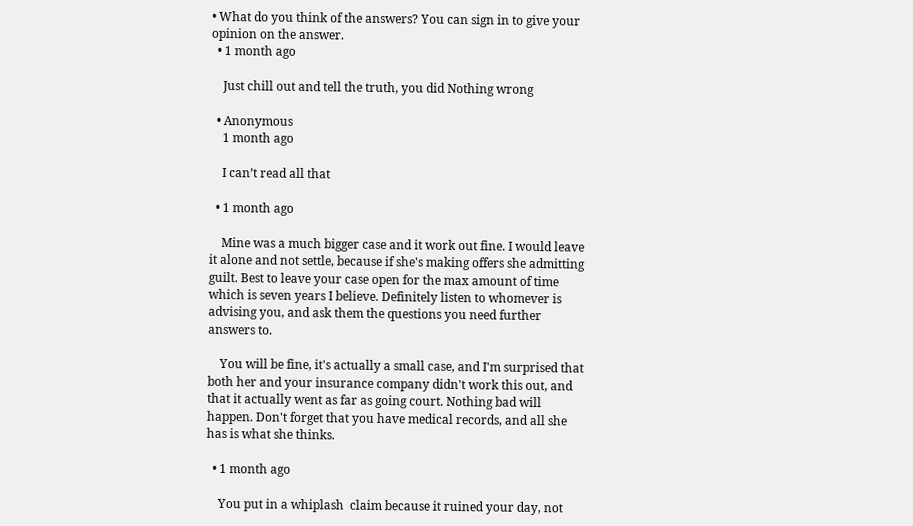• What do you think of the answers? You can sign in to give your opinion on the answer.
  • 1 month ago

    Just chill out and tell the truth, you did Nothing wrong

  • Anonymous
    1 month ago

    I can’t read all that

  • 1 month ago

    Mine was a much bigger case and it work out fine. I would leave it alone and not settle, because if she's making offers she admitting guilt. Best to leave your case open for the max amount of time which is seven years I believe. Definitely listen to whomever is advising you, and ask them the questions you need further answers to.

    You will be fine, it's actually a small case, and I'm surprised that both her and your insurance company didn't work this out, and that it actually went as far as going court. Nothing bad will happen. Don't forget that you have medical records, and all she has is what she thinks.

  • 1 month ago

    You put in a whiplash  claim because it ruined your day, not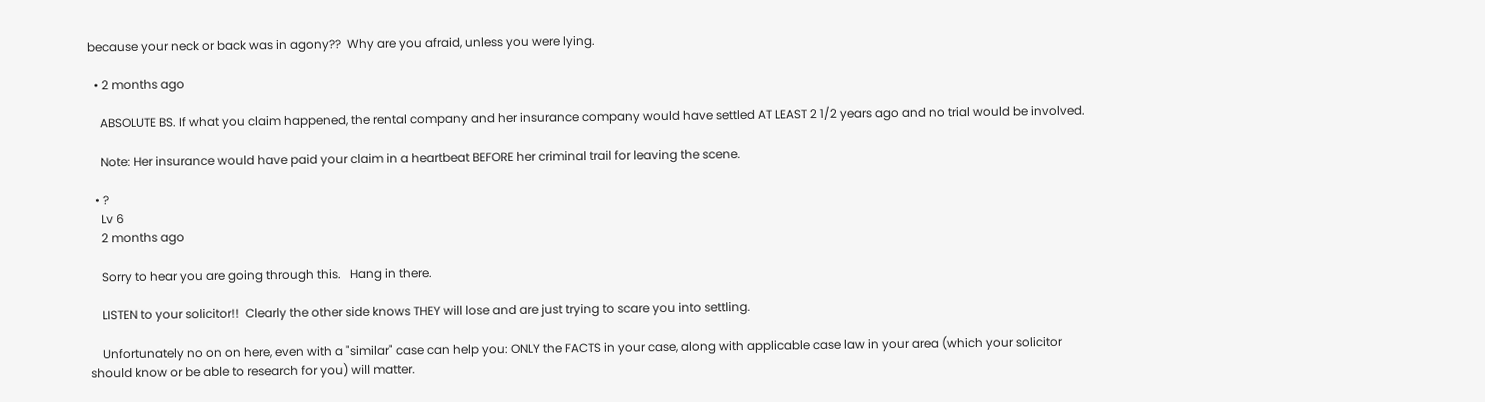because your neck or back was in agony??  Why are you afraid, unless you were lying.

  • 2 months ago

    ABSOLUTE BS. If what you claim happened, the rental company and her insurance company would have settled AT LEAST 2 1/2 years ago and no trial would be involved.

    Note: Her insurance would have paid your claim in a heartbeat BEFORE her criminal trail for leaving the scene.

  • ?
    Lv 6
    2 months ago

    Sorry to hear you are going through this.   Hang in there.

    LISTEN to your solicitor!!  Clearly the other side knows THEY will lose and are just trying to scare you into settling.

    Unfortunately no on on here, even with a "similar" case can help you: ONLY the FACTS in your case, along with applicable case law in your area (which your solicitor should know or be able to research for you) will matter.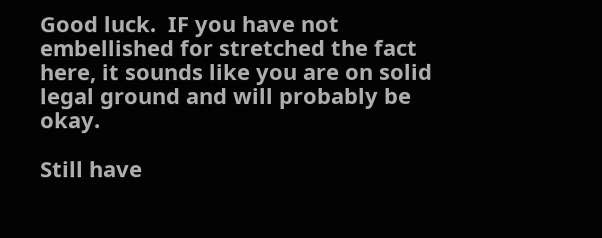Good luck.  IF you have not embellished for stretched the fact here, it sounds like you are on solid legal ground and will probably be okay.

Still have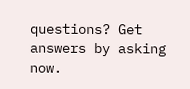questions? Get answers by asking now.